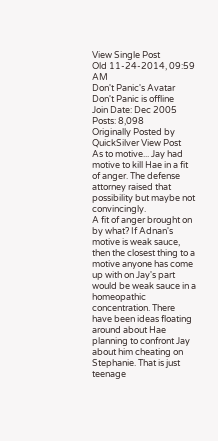View Single Post
Old 11-24-2014, 09:59 AM
Don't Panic's Avatar
Don't Panic is offline
Join Date: Dec 2005
Posts: 8,098
Originally Posted by QuickSilver View Post
As to motive... Jay had motive to kill Hae in a fit of anger. The defense attorney raised that possibility but maybe not convincingly.
A fit of anger brought on by what? If Adnan's motive is weak sauce, then the closest thing to a motive anyone has come up with on Jay's part would be weak sauce in a homeopathic concentration. There have been ideas floating around about Hae planning to confront Jay about him cheating on Stephanie. That is just teenage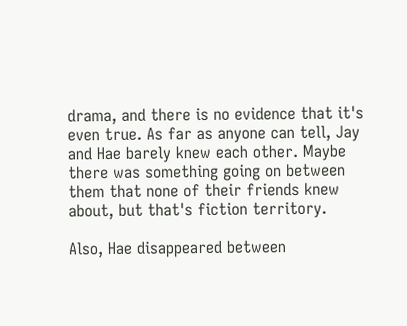drama, and there is no evidence that it's even true. As far as anyone can tell, Jay and Hae barely knew each other. Maybe there was something going on between them that none of their friends knew about, but that's fiction territory.

Also, Hae disappeared between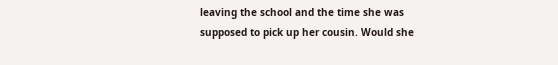leaving the school and the time she was supposed to pick up her cousin. Would she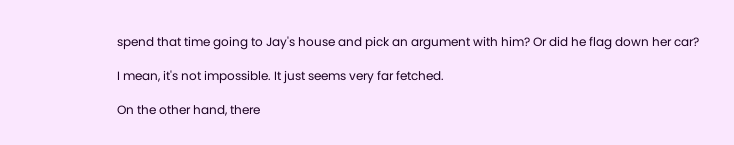spend that time going to Jay's house and pick an argument with him? Or did he flag down her car?

I mean, it's not impossible. It just seems very far fetched.

On the other hand, there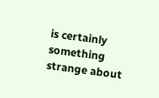is certainly something strange about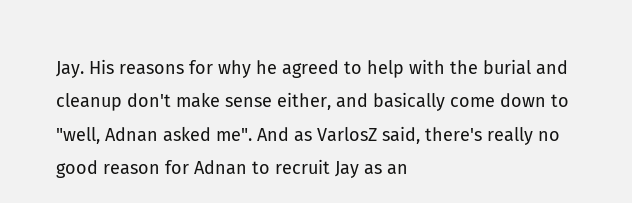Jay. His reasons for why he agreed to help with the burial and cleanup don't make sense either, and basically come down to "well, Adnan asked me". And as VarlosZ said, there's really no good reason for Adnan to recruit Jay as an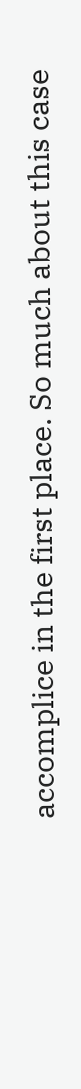accomplice in the first place. So much about this case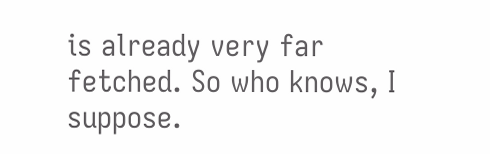is already very far fetched. So who knows, I suppose.